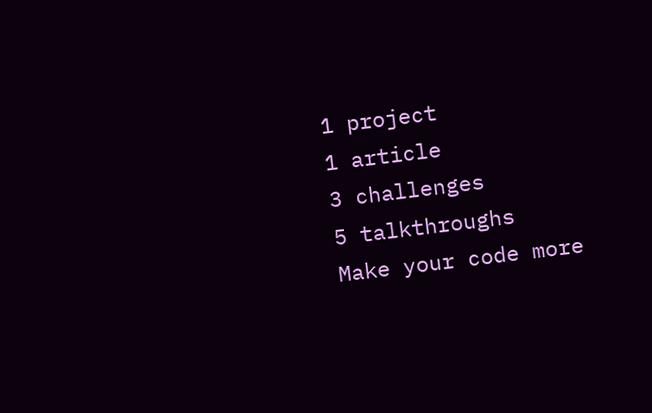1 project
1 article
3 challenges
5 talkthroughs
Make your code more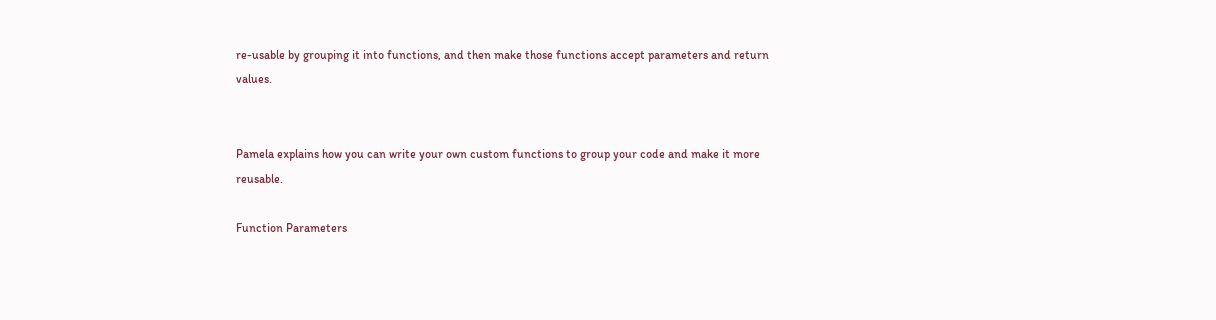re-usable by grouping it into functions, and then make those functions accept parameters and return values.


Pamela explains how you can write your own custom functions to group your code and make it more reusable.

Function Parameters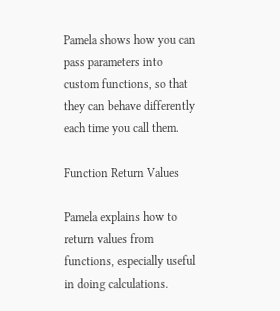Pamela shows how you can pass parameters into custom functions, so that they can behave differently each time you call them.

Function Return Values

Pamela explains how to return values from functions, especially useful in doing calculations.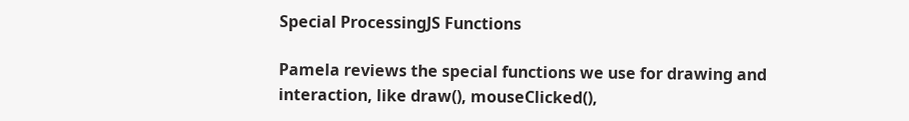Special ProcessingJS Functions

Pamela reviews the special functions we use for drawing and interaction, like draw(), mouseClicked(),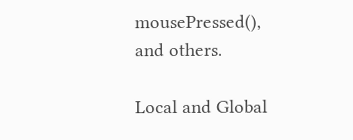mousePressed(), and others.

Local and Global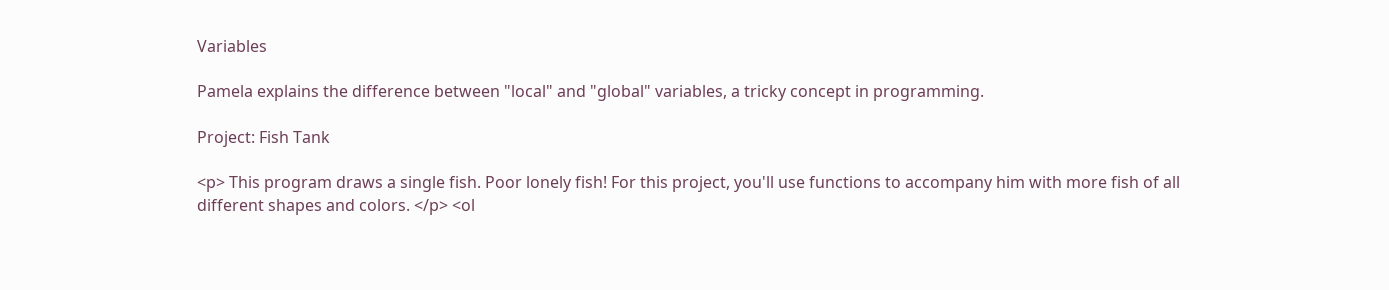Variables

Pamela explains the difference between "local" and "global" variables, a tricky concept in programming.

Project: Fish Tank

<p> This program draws a single fish. Poor lonely fish! For this project, you'll use functions to accompany him with more fish of all different shapes and colors. </p> <ol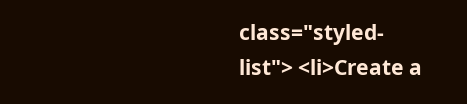class="styled-list"> <li>Create a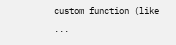custom function (like ...